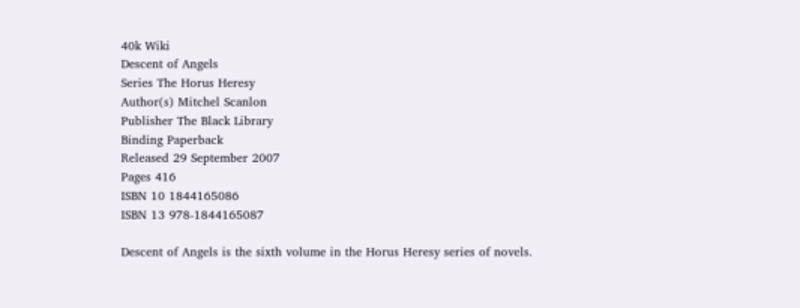40k Wiki
Descent of Angels
Series The Horus Heresy
Author(s) Mitchel Scanlon
Publisher The Black Library
Binding Paperback
Released 29 September 2007
Pages 416
ISBN 10 1844165086
ISBN 13 978-1844165087

Descent of Angels is the sixth volume in the Horus Heresy series of novels.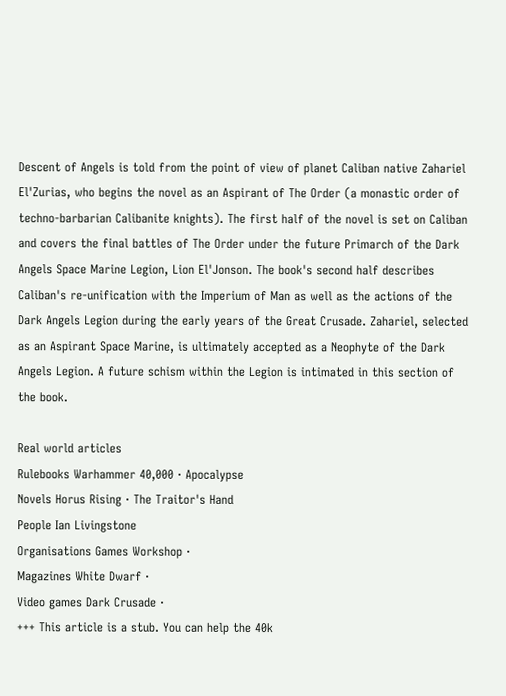Descent of Angels is told from the point of view of planet Caliban native Zahariel El'Zurias, who begins the novel as an Aspirant of The Order (a monastic order of techno-barbarian Calibanite knights). The first half of the novel is set on Caliban and covers the final battles of The Order under the future Primarch of the Dark Angels Space Marine Legion, Lion El'Jonson. The book's second half describes Caliban's re-unification with the Imperium of Man as well as the actions of the Dark Angels Legion during the early years of the Great Crusade. Zahariel, selected as an Aspirant Space Marine, is ultimately accepted as a Neophyte of the Dark Angels Legion. A future schism within the Legion is intimated in this section of the book.

Real world articles
Rulebooks Warhammer 40,000 · Apocalypse
Novels Horus Rising · The Traitor's Hand
People Ian Livingstone
Organisations Games Workshop ·
Magazines White Dwarf ·
Video games Dark Crusade ·
+++ This article is a stub. You can help the 40k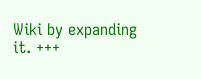Wiki by expanding it. +++